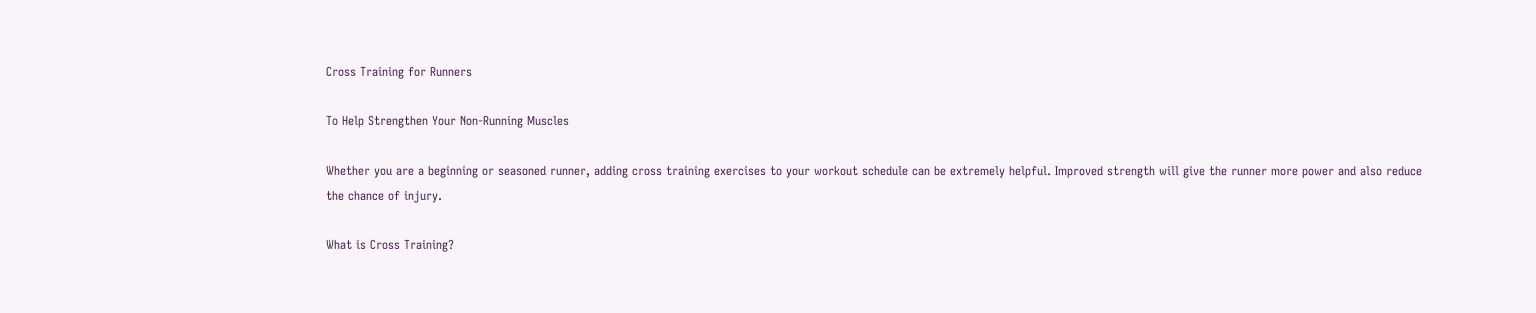Cross Training for Runners

To Help Strengthen Your Non-Running Muscles

Whether you are a beginning or seasoned runner, adding cross training exercises to your workout schedule can be extremely helpful. Improved strength will give the runner more power and also reduce the chance of injury.

What is Cross Training?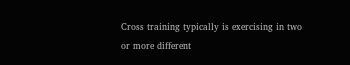Cross training typically is exercising in two or more different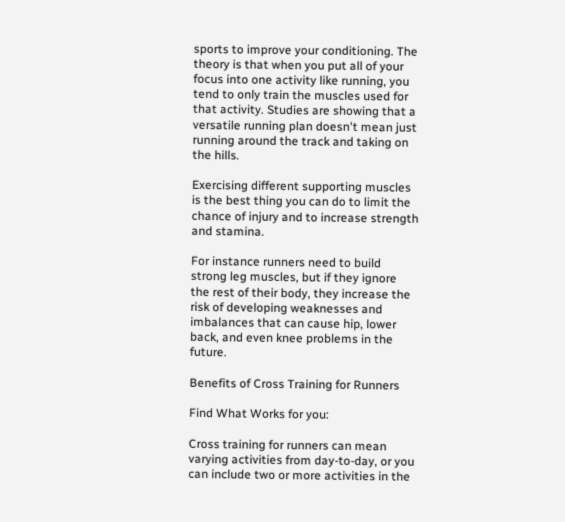sports to improve your conditioning. The theory is that when you put all of your focus into one activity like running, you tend to only train the muscles used for that activity. Studies are showing that a versatile running plan doesn't mean just running around the track and taking on the hills.

Exercising different supporting muscles is the best thing you can do to limit the chance of injury and to increase strength and stamina.

For instance runners need to build strong leg muscles, but if they ignore the rest of their body, they increase the risk of developing weaknesses and imbalances that can cause hip, lower back, and even knee problems in the future.

Benefits of Cross Training for Runners

Find What Works for you:

Cross training for runners can mean varying activities from day-to-day, or you can include two or more activities in the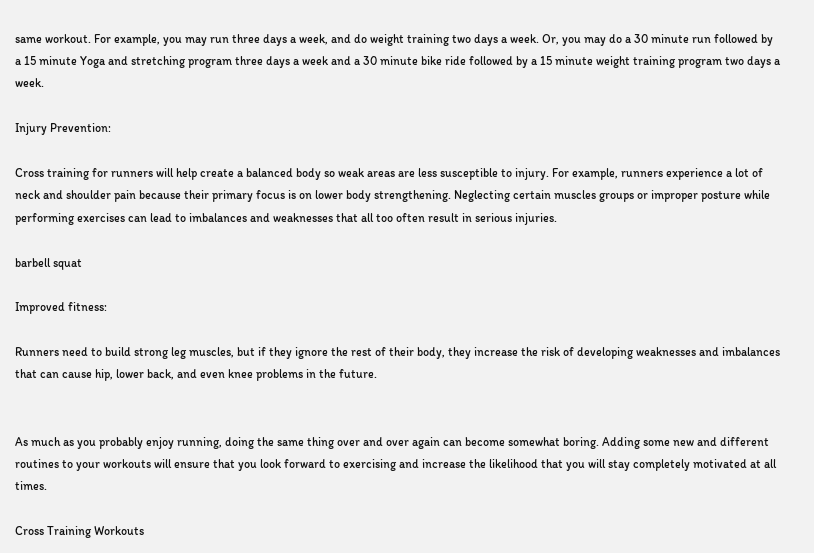same workout. For example, you may run three days a week, and do weight training two days a week. Or, you may do a 30 minute run followed by a 15 minute Yoga and stretching program three days a week and a 30 minute bike ride followed by a 15 minute weight training program two days a week.

Injury Prevention:

Cross training for runners will help create a balanced body so weak areas are less susceptible to injury. For example, runners experience a lot of neck and shoulder pain because their primary focus is on lower body strengthening. Neglecting certain muscles groups or improper posture while performing exercises can lead to imbalances and weaknesses that all too often result in serious injuries.

barbell squat

Improved fitness:

Runners need to build strong leg muscles, but if they ignore the rest of their body, they increase the risk of developing weaknesses and imbalances that can cause hip, lower back, and even knee problems in the future.


As much as you probably enjoy running, doing the same thing over and over again can become somewhat boring. Adding some new and different routines to your workouts will ensure that you look forward to exercising and increase the likelihood that you will stay completely motivated at all times.

Cross Training Workouts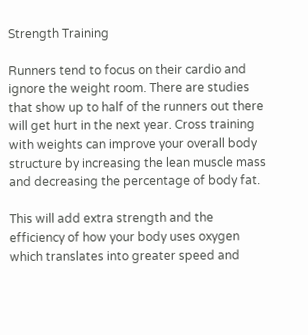Strength Training

Runners tend to focus on their cardio and ignore the weight room. There are studies that show up to half of the runners out there will get hurt in the next year. Cross training with weights can improve your overall body structure by increasing the lean muscle mass and decreasing the percentage of body fat.

This will add extra strength and the efficiency of how your body uses oxygen which translates into greater speed and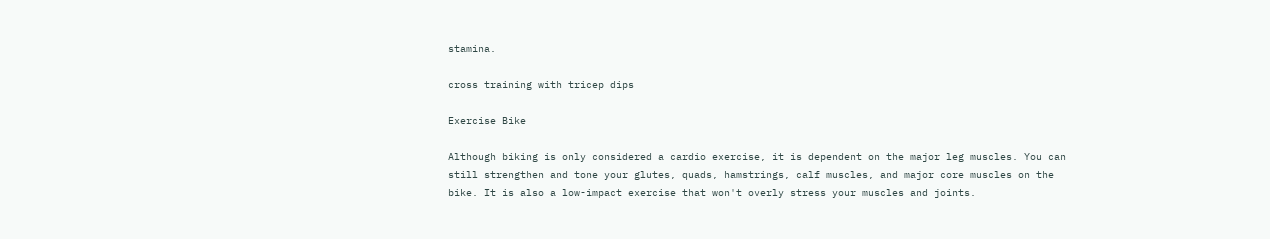stamina.

cross training with tricep dips

Exercise Bike

Although biking is only considered a cardio exercise, it is dependent on the major leg muscles. You can still strengthen and tone your glutes, quads, hamstrings, calf muscles, and major core muscles on the bike. It is also a low-impact exercise that won't overly stress your muscles and joints.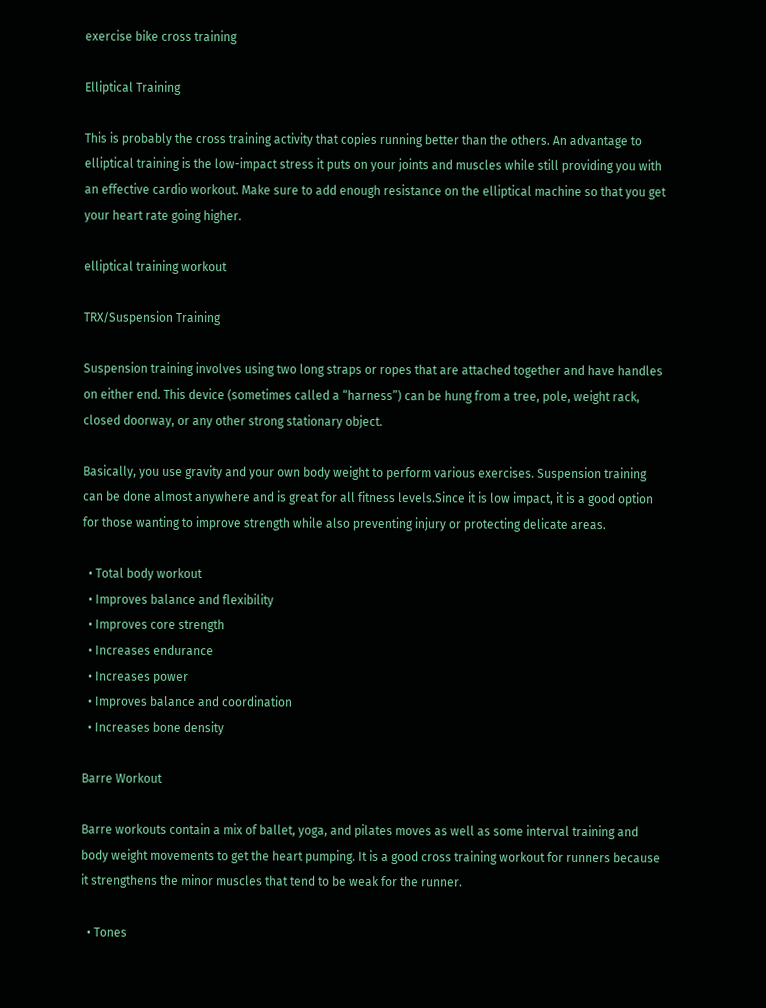exercise bike cross training

Elliptical Training

This is probably the cross training activity that copies running better than the others. An advantage to elliptical training is the low-impact stress it puts on your joints and muscles while still providing you with an effective cardio workout. Make sure to add enough resistance on the elliptical machine so that you get your heart rate going higher.

elliptical training workout

TRX/Suspension Training

Suspension training involves using two long straps or ropes that are attached together and have handles on either end. This device (sometimes called a “harness”) can be hung from a tree, pole, weight rack, closed doorway, or any other strong stationary object.

Basically, you use gravity and your own body weight to perform various exercises. Suspension training can be done almost anywhere and is great for all fitness levels.Since it is low impact, it is a good option for those wanting to improve strength while also preventing injury or protecting delicate areas.

  • Total body workout
  • Improves balance and flexibility
  • Improves core strength
  • Increases endurance
  • Increases power
  • Improves balance and coordination
  • Increases bone density

Barre Workout

Barre workouts contain a mix of ballet, yoga, and pilates moves as well as some interval training and body weight movements to get the heart pumping. It is a good cross training workout for runners because it strengthens the minor muscles that tend to be weak for the runner.

  • Tones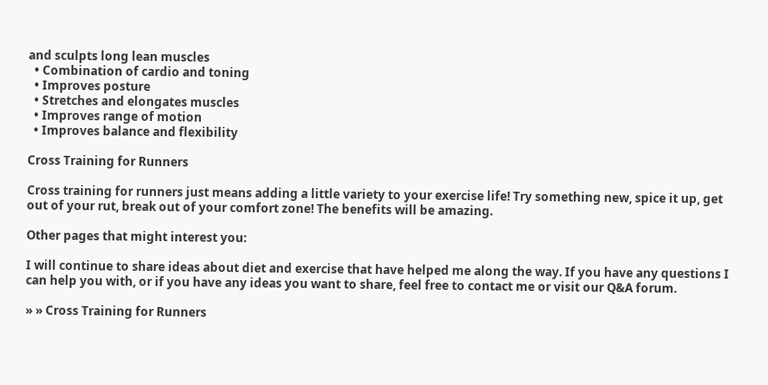and sculpts long lean muscles
  • Combination of cardio and toning
  • Improves posture
  • Stretches and elongates muscles
  • Improves range of motion
  • Improves balance and flexibility

Cross Training for Runners

Cross training for runners just means adding a little variety to your exercise life! Try something new, spice it up, get out of your rut, break out of your comfort zone! The benefits will be amazing.

Other pages that might interest you:

I will continue to share ideas about diet and exercise that have helped me along the way. If you have any questions I can help you with, or if you have any ideas you want to share, feel free to contact me or visit our Q&A forum.

» » Cross Training for Runners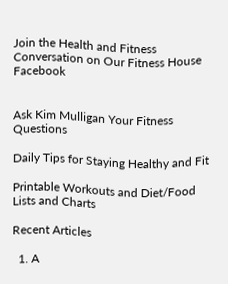Join the Health and Fitness
Conversation on Our Fitness House Facebook


Ask Kim Mulligan Your Fitness Questions

Daily Tips for Staying Healthy and Fit

Printable Workouts and Diet/Food Lists and Charts

Recent Articles

  1. A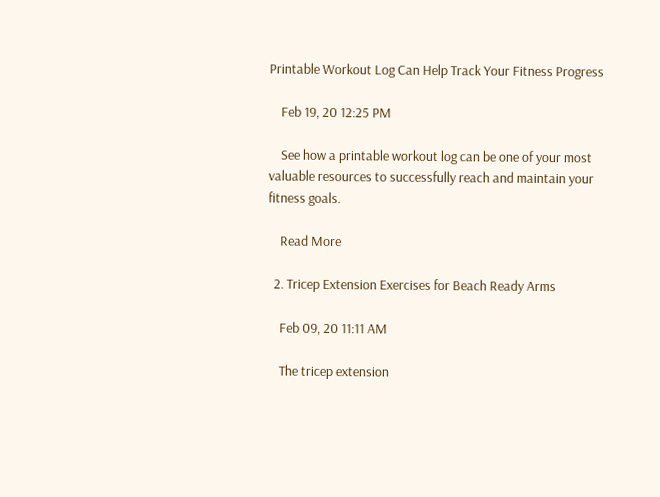Printable Workout Log Can Help Track Your Fitness Progress

    Feb 19, 20 12:25 PM

    See how a printable workout log can be one of your most valuable resources to successfully reach and maintain your fitness goals.

    Read More

  2. Tricep Extension Exercises for Beach Ready Arms

    Feb 09, 20 11:11 AM

    The tricep extension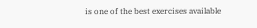is one of the best exercises available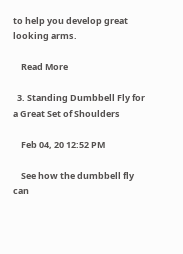to help you develop great looking arms.

    Read More

  3. Standing Dumbbell Fly for a Great Set of Shoulders

    Feb 04, 20 12:52 PM

    See how the dumbbell fly can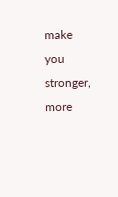make you stronger, more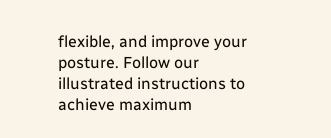flexible, and improve your posture. Follow our illustrated instructions to achieve maximum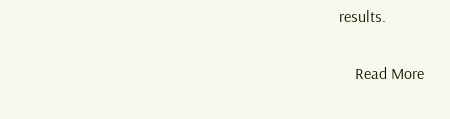results.

    Read More